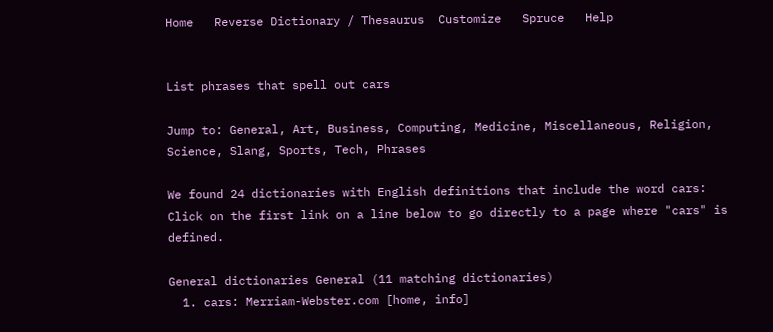Home   Reverse Dictionary / Thesaurus  Customize   Spruce   Help


List phrases that spell out cars

Jump to: General, Art, Business, Computing, Medicine, Miscellaneous, Religion, Science, Slang, Sports, Tech, Phrases

We found 24 dictionaries with English definitions that include the word cars:
Click on the first link on a line below to go directly to a page where "cars" is defined.

General dictionaries General (11 matching dictionaries)
  1. cars: Merriam-Webster.com [home, info]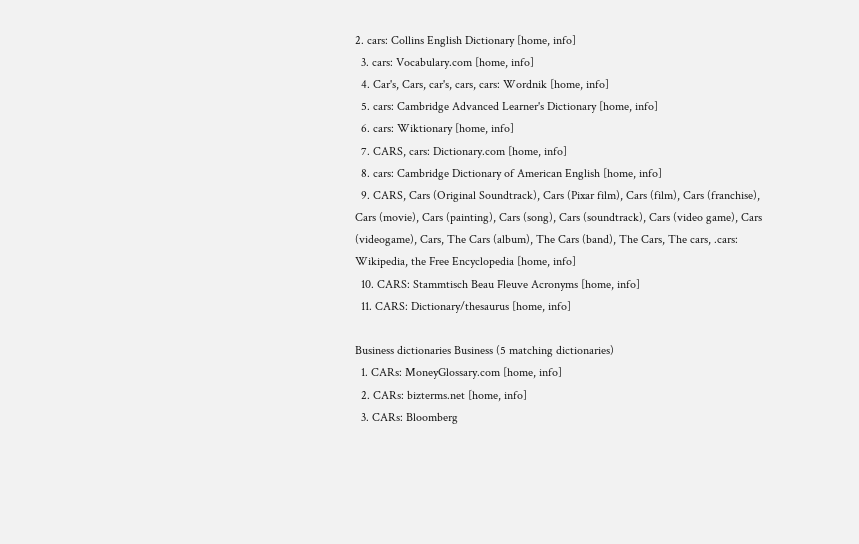2. cars: Collins English Dictionary [home, info]
  3. cars: Vocabulary.com [home, info]
  4. Car's, Cars, car's, cars, cars: Wordnik [home, info]
  5. cars: Cambridge Advanced Learner's Dictionary [home, info]
  6. cars: Wiktionary [home, info]
  7. CARS, cars: Dictionary.com [home, info]
  8. cars: Cambridge Dictionary of American English [home, info]
  9. CARS, Cars (Original Soundtrack), Cars (Pixar film), Cars (film), Cars (franchise), Cars (movie), Cars (painting), Cars (song), Cars (soundtrack), Cars (video game), Cars (videogame), Cars, The Cars (album), The Cars (band), The Cars, The cars, .cars: Wikipedia, the Free Encyclopedia [home, info]
  10. CARS: Stammtisch Beau Fleuve Acronyms [home, info]
  11. CARS: Dictionary/thesaurus [home, info]

Business dictionaries Business (5 matching dictionaries)
  1. CARs: MoneyGlossary.com [home, info]
  2. CARs: bizterms.net [home, info]
  3. CARs: Bloomberg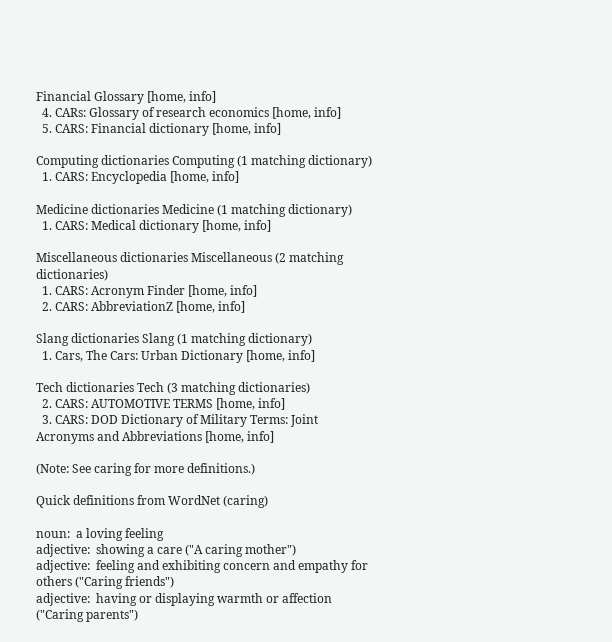Financial Glossary [home, info]
  4. CARs: Glossary of research economics [home, info]
  5. CARS: Financial dictionary [home, info]

Computing dictionaries Computing (1 matching dictionary)
  1. CARS: Encyclopedia [home, info]

Medicine dictionaries Medicine (1 matching dictionary)
  1. CARS: Medical dictionary [home, info]

Miscellaneous dictionaries Miscellaneous (2 matching dictionaries)
  1. CARS: Acronym Finder [home, info]
  2. CARS: AbbreviationZ [home, info]

Slang dictionaries Slang (1 matching dictionary)
  1. Cars, The Cars: Urban Dictionary [home, info]

Tech dictionaries Tech (3 matching dictionaries)
  2. CARS: AUTOMOTIVE TERMS [home, info]
  3. CARS: DOD Dictionary of Military Terms: Joint Acronyms and Abbreviations [home, info]

(Note: See caring for more definitions.)

Quick definitions from WordNet (caring)

noun:  a loving feeling
adjective:  showing a care ("A caring mother")
adjective:  feeling and exhibiting concern and empathy for others ("Caring friends")
adjective:  having or displaying warmth or affection ("Caring parents")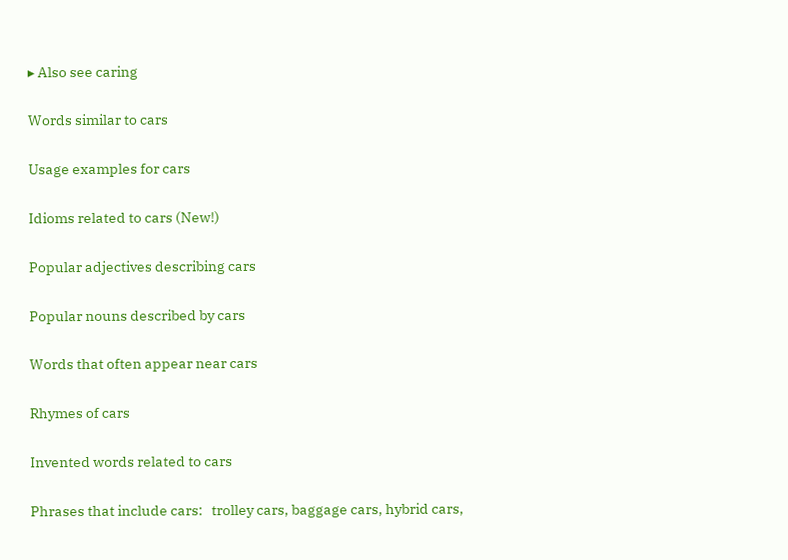▸ Also see caring

Words similar to cars

Usage examples for cars

Idioms related to cars (New!)

Popular adjectives describing cars

Popular nouns described by cars

Words that often appear near cars

Rhymes of cars

Invented words related to cars

Phrases that include cars:   trolley cars, baggage cars, hybrid cars,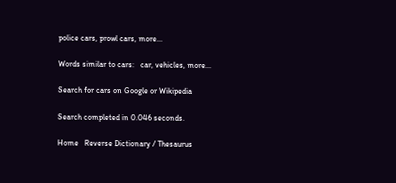police cars, prowl cars, more...

Words similar to cars:   car, vehicles, more...

Search for cars on Google or Wikipedia

Search completed in 0.046 seconds.

Home   Reverse Dictionary / Thesaurus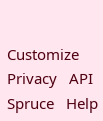Customize  Privacy   API   Spruce   Help